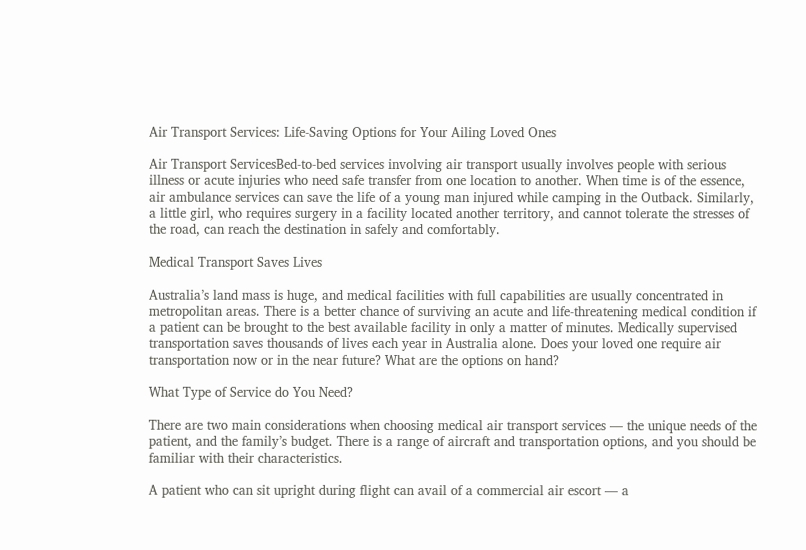Air Transport Services: Life-Saving Options for Your Ailing Loved Ones

Air Transport ServicesBed-to-bed services involving air transport usually involves people with serious illness or acute injuries who need safe transfer from one location to another. When time is of the essence, air ambulance services can save the life of a young man injured while camping in the Outback. Similarly, a little girl, who requires surgery in a facility located another territory, and cannot tolerate the stresses of the road, can reach the destination in safely and comfortably.

Medical Transport Saves Lives

Australia’s land mass is huge, and medical facilities with full capabilities are usually concentrated in metropolitan areas. There is a better chance of surviving an acute and life-threatening medical condition if a patient can be brought to the best available facility in only a matter of minutes. Medically supervised transportation saves thousands of lives each year in Australia alone. Does your loved one require air transportation now or in the near future? What are the options on hand?

What Type of Service do You Need?

There are two main considerations when choosing medical air transport services — the unique needs of the patient, and the family’s budget. There is a range of aircraft and transportation options, and you should be familiar with their characteristics.

A patient who can sit upright during flight can avail of a commercial air escort — a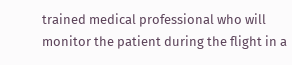trained medical professional who will monitor the patient during the flight in a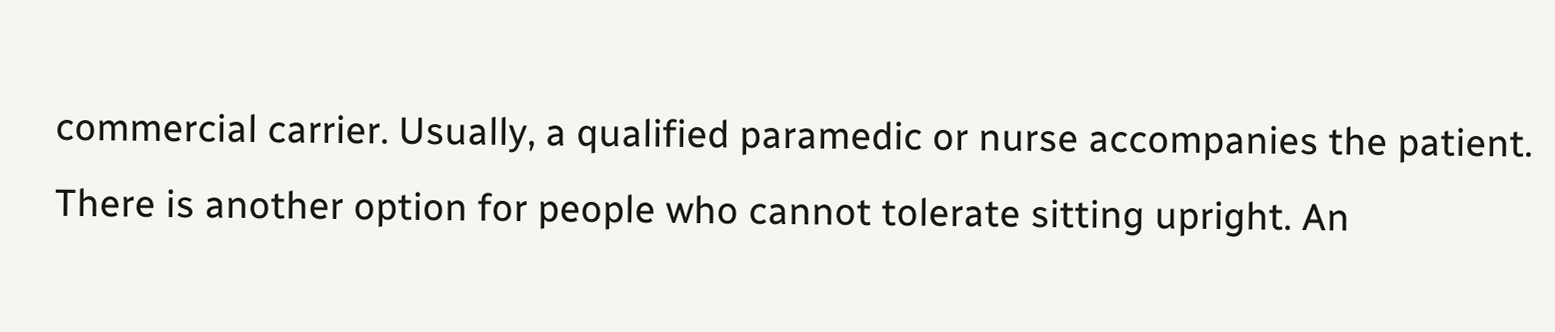commercial carrier. Usually, a qualified paramedic or nurse accompanies the patient. There is another option for people who cannot tolerate sitting upright. An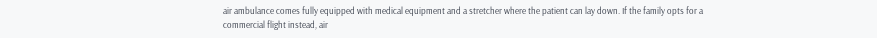air ambulance comes fully equipped with medical equipment and a stretcher where the patient can lay down. If the family opts for a commercial flight instead, air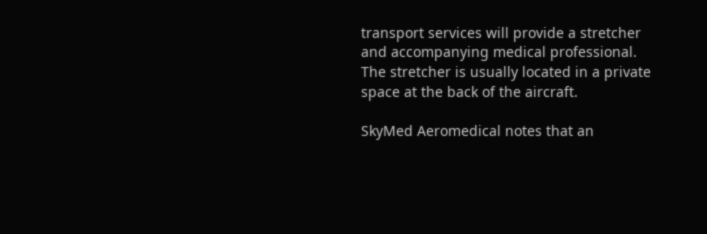transport services will provide a stretcher and accompanying medical professional. The stretcher is usually located in a private space at the back of the aircraft.

SkyMed Aeromedical notes that an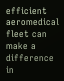efficient aeromedical fleet can make a difference in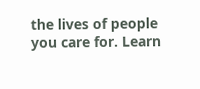the lives of people you care for. Learn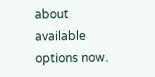about available options now.